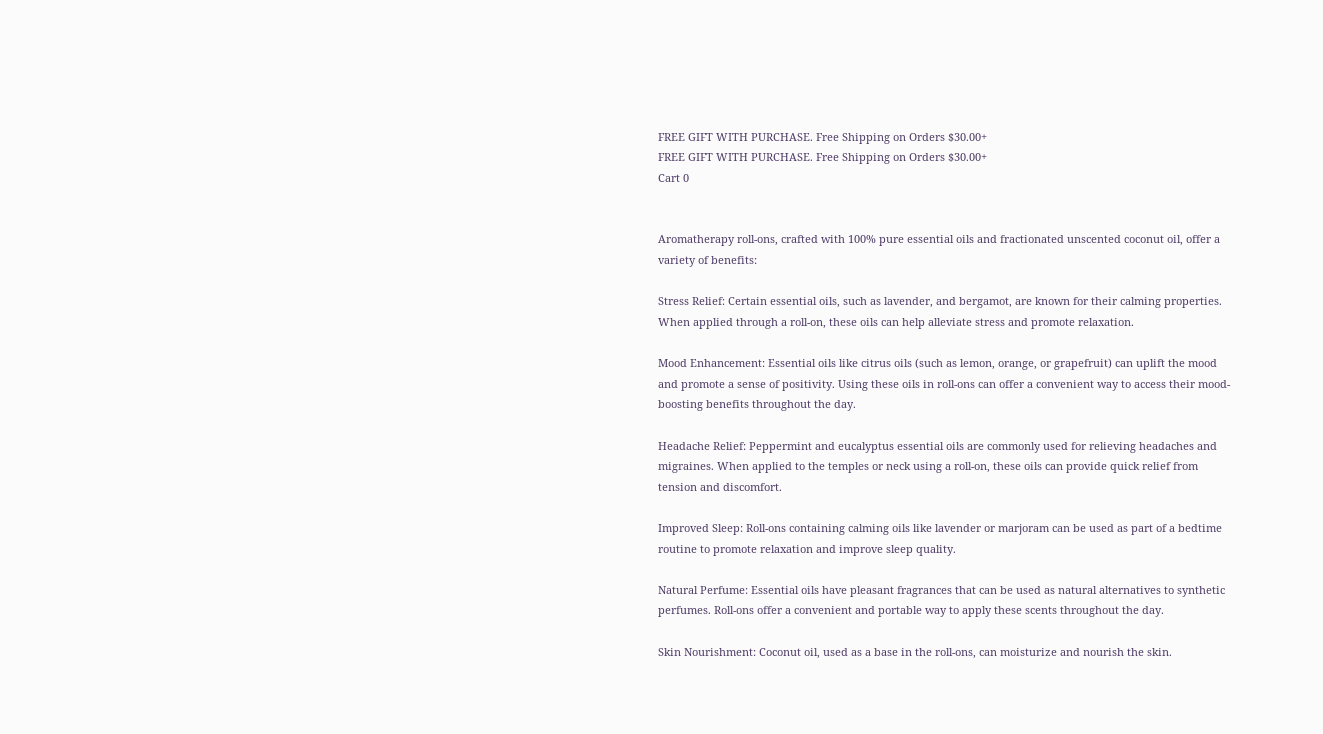FREE GIFT WITH PURCHASE. Free Shipping on Orders $30.00+
FREE GIFT WITH PURCHASE. Free Shipping on Orders $30.00+
Cart 0


Aromatherapy roll-ons, crafted with 100% pure essential oils and fractionated unscented coconut oil, offer a variety of benefits:

Stress Relief: Certain essential oils, such as lavender, and bergamot, are known for their calming properties. When applied through a roll-on, these oils can help alleviate stress and promote relaxation.

Mood Enhancement: Essential oils like citrus oils (such as lemon, orange, or grapefruit) can uplift the mood and promote a sense of positivity. Using these oils in roll-ons can offer a convenient way to access their mood-boosting benefits throughout the day.

Headache Relief: Peppermint and eucalyptus essential oils are commonly used for relieving headaches and migraines. When applied to the temples or neck using a roll-on, these oils can provide quick relief from tension and discomfort.

Improved Sleep: Roll-ons containing calming oils like lavender or marjoram can be used as part of a bedtime routine to promote relaxation and improve sleep quality.

Natural Perfume: Essential oils have pleasant fragrances that can be used as natural alternatives to synthetic perfumes. Roll-ons offer a convenient and portable way to apply these scents throughout the day.

Skin Nourishment: Coconut oil, used as a base in the roll-ons, can moisturize and nourish the skin.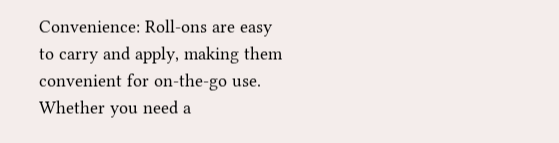Convenience: Roll-ons are easy to carry and apply, making them convenient for on-the-go use. Whether you need a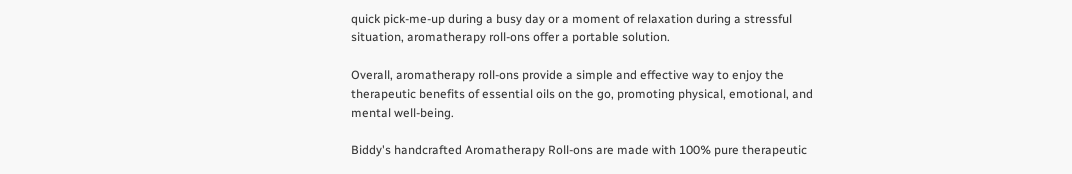quick pick-me-up during a busy day or a moment of relaxation during a stressful situation, aromatherapy roll-ons offer a portable solution.

Overall, aromatherapy roll-ons provide a simple and effective way to enjoy the therapeutic benefits of essential oils on the go, promoting physical, emotional, and mental well-being.

Biddy's handcrafted Aromatherapy Roll-ons are made with 100% pure therapeutic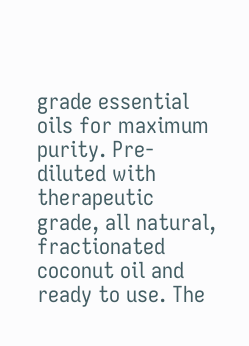grade essential oils for maximum purity. Pre-diluted with therapeutic grade, all natural, fractionated coconut oil and ready to use. The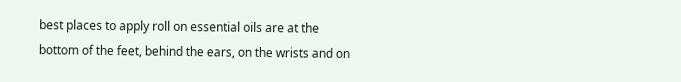best places to apply roll on essential oils are at the bottom of the feet, behind the ears, on the wrists and on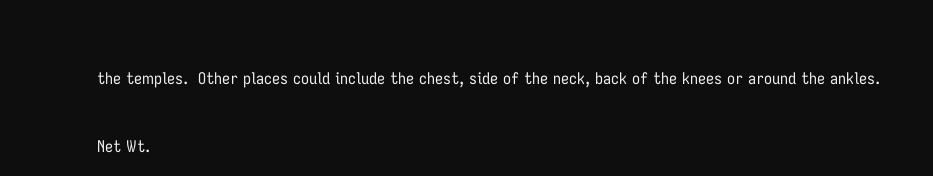the temples.  Other places could include the chest, side of the neck, back of the knees or around the ankles.


Net Wt.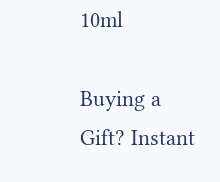10ml

Buying a Gift? Instant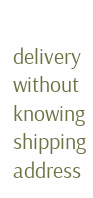delivery without knowing shipping address